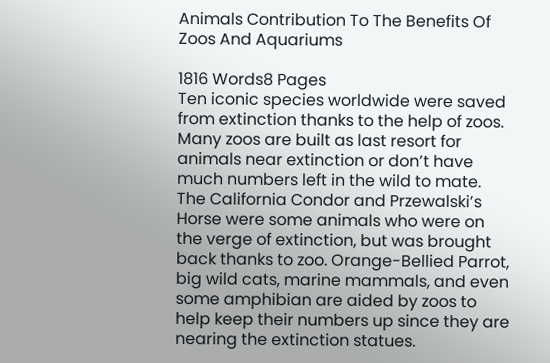Animals Contribution To The Benefits Of Zoos And Aquariums

1816 Words8 Pages
Ten iconic species worldwide were saved from extinction thanks to the help of zoos. Many zoos are built as last resort for animals near extinction or don’t have much numbers left in the wild to mate. The California Condor and Przewalski’s Horse were some animals who were on the verge of extinction, but was brought back thanks to zoo. Orange-Bellied Parrot, big wild cats, marine mammals, and even some amphibian are aided by zoos to help keep their numbers up since they are nearing the extinction statues.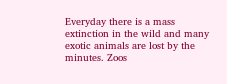Everyday there is a mass extinction in the wild and many exotic animals are lost by the minutes. Zoos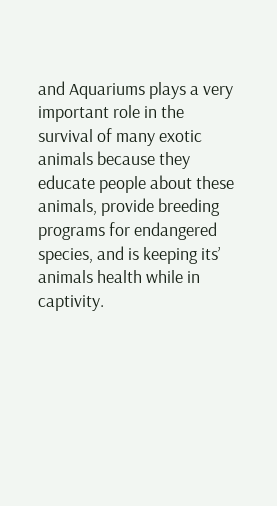and Aquariums plays a very important role in the survival of many exotic animals because they educate people about these animals, provide breeding programs for endangered species, and is keeping its’ animals health while in captivity.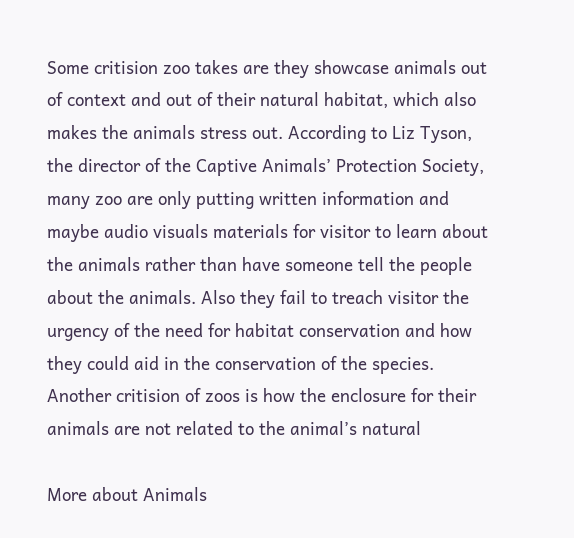Some critision zoo takes are they showcase animals out of context and out of their natural habitat, which also makes the animals stress out. According to Liz Tyson, the director of the Captive Animals’ Protection Society, many zoo are only putting written information and maybe audio visuals materials for visitor to learn about the animals rather than have someone tell the people about the animals. Also they fail to treach visitor the urgency of the need for habitat conservation and how they could aid in the conservation of the species. Another critision of zoos is how the enclosure for their animals are not related to the animal’s natural

More about Animals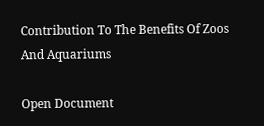Contribution To The Benefits Of Zoos And Aquariums

Open Document